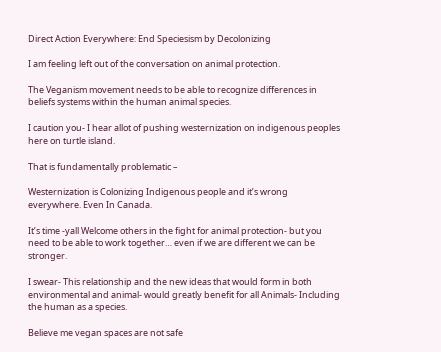Direct Action Everywhere: End Speciesism by Decolonizing

I am feeling left out of the conversation on animal protection.

The Veganism movement needs to be able to recognize differences in beliefs systems within the human animal species.

I caution you- I hear allot of pushing westernization on indigenous peoples here on turtle island.

That is fundamentally problematic –

Westernization is Colonizing Indigenous people and it’s wrong everywhere. Even In Canada.

It’s time -yall Welcome others in the fight for animal protection- but you need to be able to work together… even if we are different we can be stronger.

I swear- This relationship and the new ideas that would form in both environmental and animal- would greatly benefit for all Animals- Including the human as a species.

Believe me vegan spaces are not safe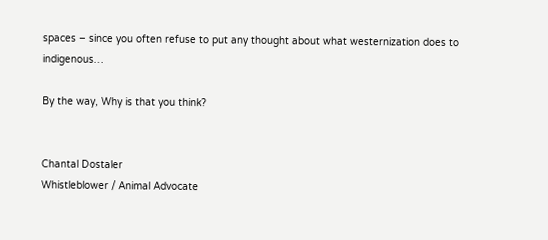spaces – since you often refuse to put any thought about what westernization does to indigenous…

By the way, Why is that you think?


Chantal Dostaler
Whistleblower / Animal Advocate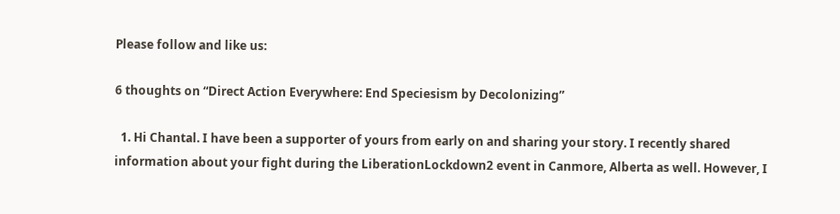Please follow and like us:

6 thoughts on “Direct Action Everywhere: End Speciesism by Decolonizing”

  1. Hi Chantal. I have been a supporter of yours from early on and sharing your story. I recently shared information about your fight during the LiberationLockdown2 event in Canmore, Alberta as well. However, I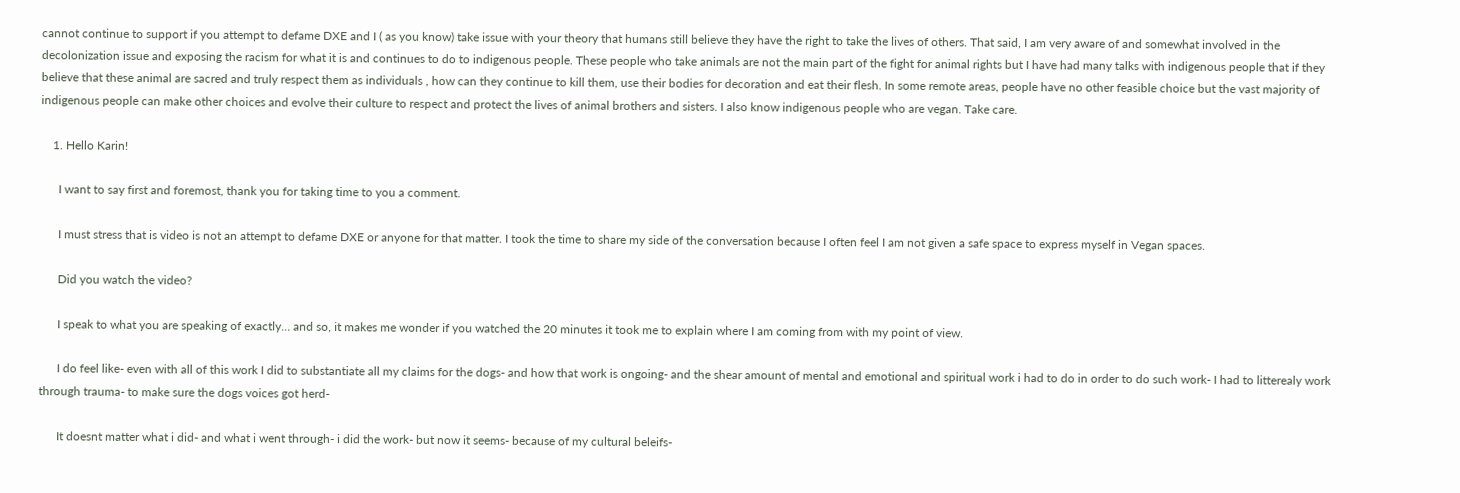cannot continue to support if you attempt to defame DXE and I ( as you know) take issue with your theory that humans still believe they have the right to take the lives of others. That said, I am very aware of and somewhat involved in the decolonization issue and exposing the racism for what it is and continues to do to indigenous people. These people who take animals are not the main part of the fight for animal rights but I have had many talks with indigenous people that if they believe that these animal are sacred and truly respect them as individuals , how can they continue to kill them, use their bodies for decoration and eat their flesh. In some remote areas, people have no other feasible choice but the vast majority of indigenous people can make other choices and evolve their culture to respect and protect the lives of animal brothers and sisters. I also know indigenous people who are vegan. Take care.

    1. Hello Karin!

      I want to say first and foremost, thank you for taking time to you a comment.

      I must stress that is video is not an attempt to defame DXE or anyone for that matter. I took the time to share my side of the conversation because I often feel I am not given a safe space to express myself in Vegan spaces.

      Did you watch the video?

      I speak to what you are speaking of exactly… and so, it makes me wonder if you watched the 20 minutes it took me to explain where I am coming from with my point of view.

      I do feel like- even with all of this work I did to substantiate all my claims for the dogs- and how that work is ongoing- and the shear amount of mental and emotional and spiritual work i had to do in order to do such work- I had to litterealy work through trauma- to make sure the dogs voices got herd-

      It doesnt matter what i did- and what i went through- i did the work- but now it seems- because of my cultural beleifs-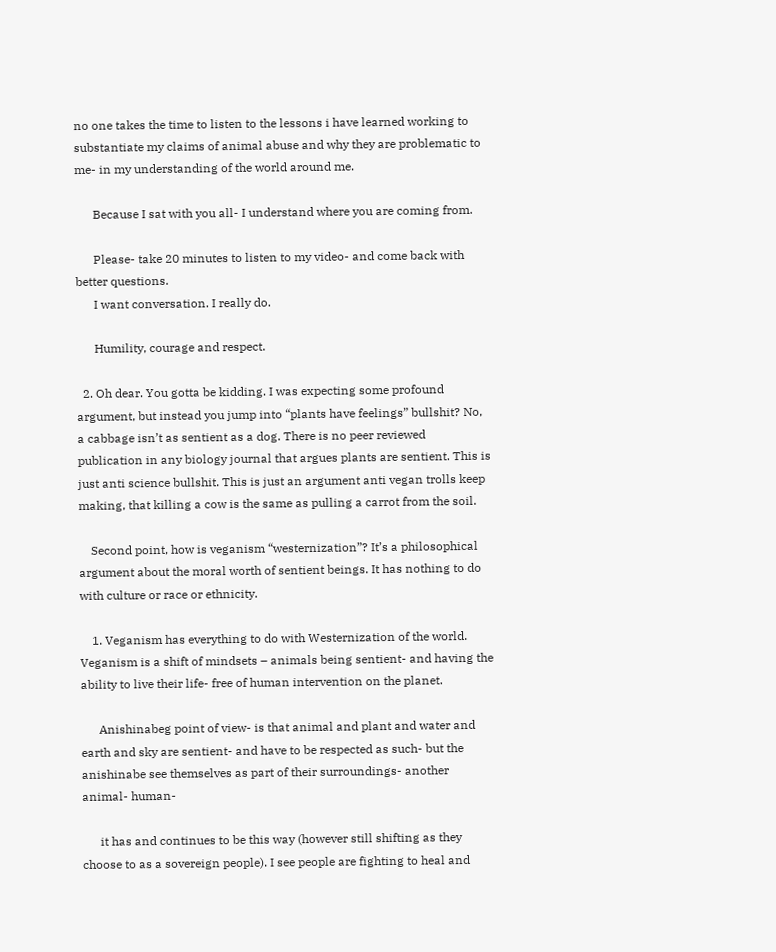no one takes the time to listen to the lessons i have learned working to substantiate my claims of animal abuse and why they are problematic to me- in my understanding of the world around me.

      Because I sat with you all- I understand where you are coming from.

      Please- take 20 minutes to listen to my video- and come back with better questions.
      I want conversation. I really do.

      Humility, courage and respect.

  2. Oh dear. You gotta be kidding. I was expecting some profound argument, but instead you jump into “plants have feelings” bullshit? No, a cabbage isn’t as sentient as a dog. There is no peer reviewed publication in any biology journal that argues plants are sentient. This is just anti science bullshit. This is just an argument anti vegan trolls keep making, that killing a cow is the same as pulling a carrot from the soil.

    Second point, how is veganism “westernization”? It’s a philosophical argument about the moral worth of sentient beings. It has nothing to do with culture or race or ethnicity.

    1. Veganism has everything to do with Westernization of the world. Veganism is a shift of mindsets – animals being sentient- and having the ability to live their life- free of human intervention on the planet.

      Anishinabeg point of view- is that animal and plant and water and earth and sky are sentient- and have to be respected as such- but the anishinabe see themselves as part of their surroundings- another animal- human-

      it has and continues to be this way (however still shifting as they choose to as a sovereign people). I see people are fighting to heal and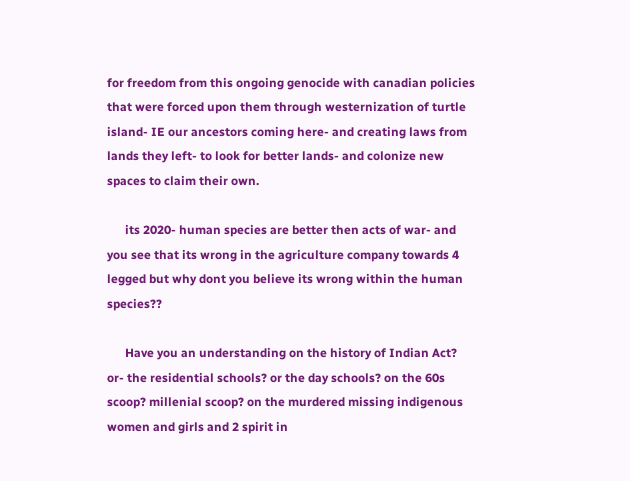for freedom from this ongoing genocide with canadian policies that were forced upon them through westernization of turtle island- IE our ancestors coming here- and creating laws from lands they left- to look for better lands- and colonize new spaces to claim their own.

      its 2020- human species are better then acts of war- and you see that its wrong in the agriculture company towards 4 legged but why dont you believe its wrong within the human species??

      Have you an understanding on the history of Indian Act? or- the residential schools? or the day schools? on the 60s scoop? millenial scoop? on the murdered missing indigenous women and girls and 2 spirit in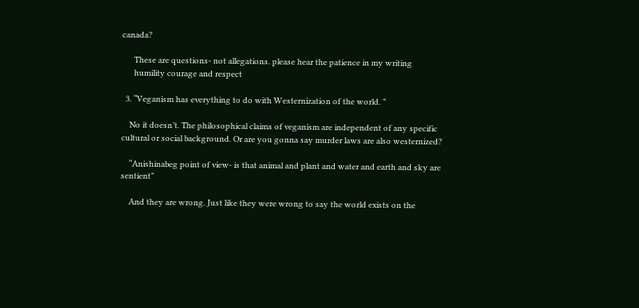canada?

      These are questions- not allegations. please hear the patience in my writing
      humility courage and respect

  3. “Veganism has everything to do with Westernization of the world. ”

    No it doesn’t. The philosophical claims of veganism are independent of any specific cultural or social background. Or are you gonna say murder laws are also westernized?

    “Anishinabeg point of view- is that animal and plant and water and earth and sky are sentient”

    And they are wrong. Just like they were wrong to say the world exists on the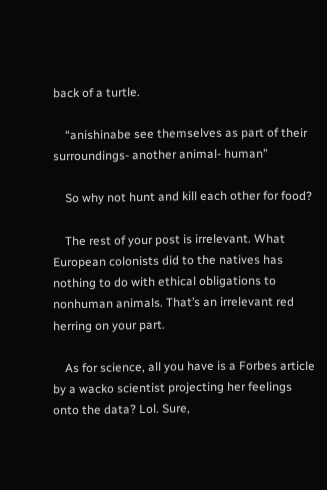back of a turtle.

    “anishinabe see themselves as part of their surroundings- another animal- human”

    So why not hunt and kill each other for food?

    The rest of your post is irrelevant. What European colonists did to the natives has nothing to do with ethical obligations to nonhuman animals. That’s an irrelevant red herring on your part.

    As for science, all you have is a Forbes article by a wacko scientist projecting her feelings onto the data? Lol. Sure,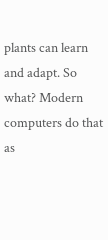plants can learn and adapt. So what? Modern computers do that as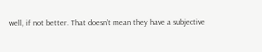well, if not better. That doesn’t mean they have a subjective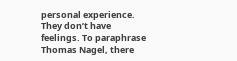personal experience. They don’t have feelings. To paraphrase Thomas Nagel, there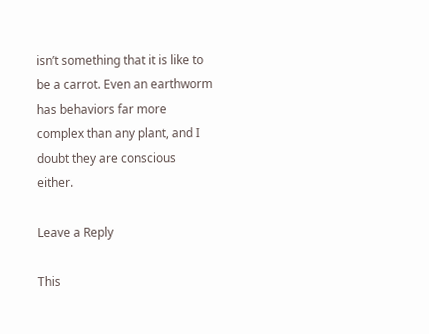isn’t something that it is like to be a carrot. Even an earthworm has behaviors far more complex than any plant, and I doubt they are conscious either.

Leave a Reply

This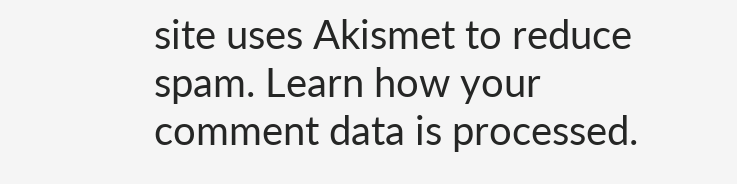site uses Akismet to reduce spam. Learn how your comment data is processed.